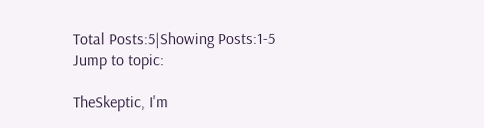Total Posts:5|Showing Posts:1-5
Jump to topic:

TheSkeptic, I'm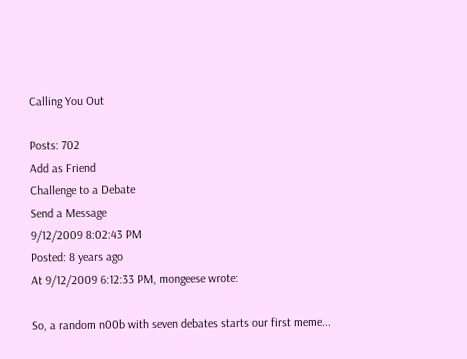Calling You Out

Posts: 702
Add as Friend
Challenge to a Debate
Send a Message
9/12/2009 8:02:43 PM
Posted: 8 years ago
At 9/12/2009 6:12:33 PM, mongeese wrote:

So, a random n00b with seven debates starts our first meme...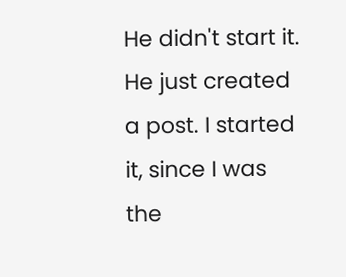He didn't start it. He just created a post. I started it, since I was the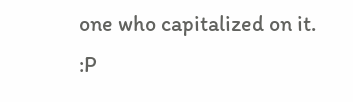one who capitalized on it. :P